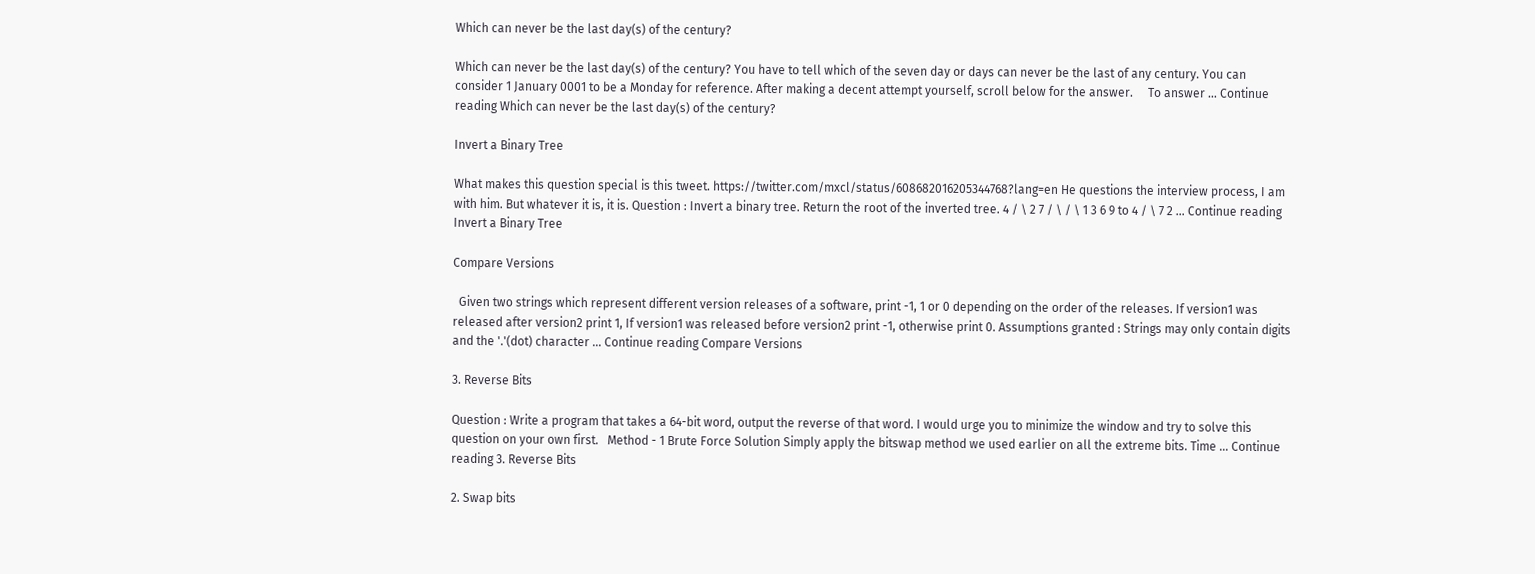Which can never be the last day(s) of the century?

Which can never be the last day(s) of the century? You have to tell which of the seven day or days can never be the last of any century. You can consider 1 January 0001 to be a Monday for reference. After making a decent attempt yourself, scroll below for the answer.     To answer … Continue reading Which can never be the last day(s) of the century?

Invert a Binary Tree

What makes this question special is this tweet. https://twitter.com/mxcl/status/608682016205344768?lang=en He questions the interview process, I am with him. But whatever it is, it is. Question : Invert a binary tree. Return the root of the inverted tree. 4 / \ 2 7 / \ / \ 1 3 6 9 to 4 / \ 7 2 … Continue reading Invert a Binary Tree

Compare Versions

  Given two strings which represent different version releases of a software, print -1, 1 or 0 depending on the order of the releases. If version1 was released after version2 print 1, If version1 was released before version2 print -1, otherwise print 0. Assumptions granted : Strings may only contain digits and the '.'(dot) character … Continue reading Compare Versions

3. Reverse Bits

Question : Write a program that takes a 64-bit word, output the reverse of that word. I would urge you to minimize the window and try to solve this question on your own first.   Method - 1 Brute Force Solution Simply apply the bitswap method we used earlier on all the extreme bits. Time … Continue reading 3. Reverse Bits

2. Swap bits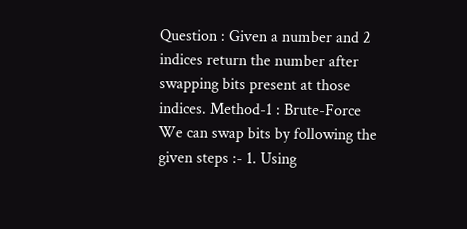Question : Given a number and 2 indices return the number after swapping bits present at those indices. Method-1 : Brute-Force We can swap bits by following the given steps :- 1. Using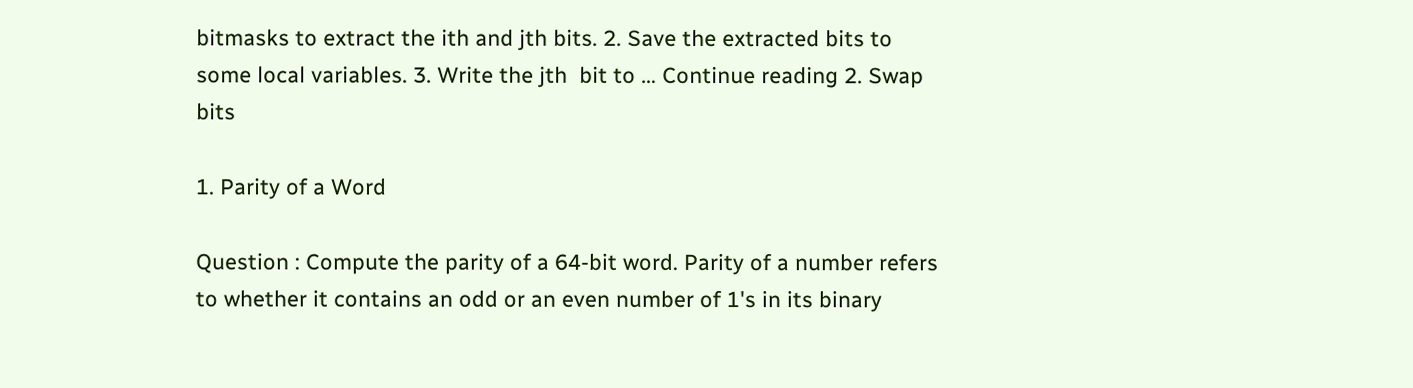bitmasks to extract the ith and jth bits. 2. Save the extracted bits to some local variables. 3. Write the jth  bit to … Continue reading 2. Swap bits

1. Parity of a Word

Question : Compute the parity of a 64-bit word. Parity of a number refers to whether it contains an odd or an even number of 1's in its binary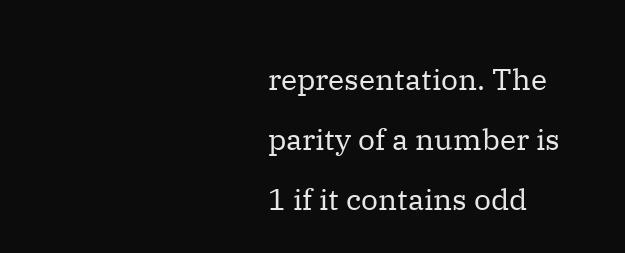representation. The parity of a number is 1 if it contains odd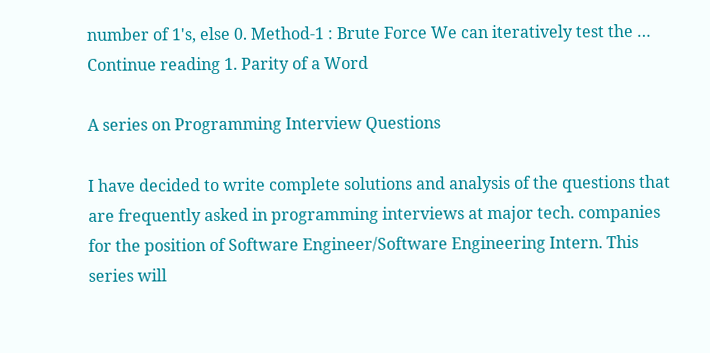number of 1's, else 0. Method-1 : Brute Force We can iteratively test the … Continue reading 1. Parity of a Word

A series on Programming Interview Questions

I have decided to write complete solutions and analysis of the questions that are frequently asked in programming interviews at major tech. companies for the position of Software Engineer/Software Engineering Intern. This series will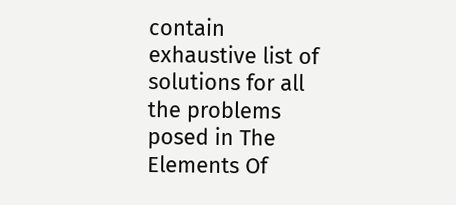contain exhaustive list of solutions for all the problems posed in The Elements Of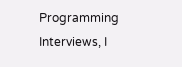Programming Interviews, I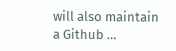will also maintain a Github …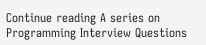Continue reading A series on Programming Interview Questions